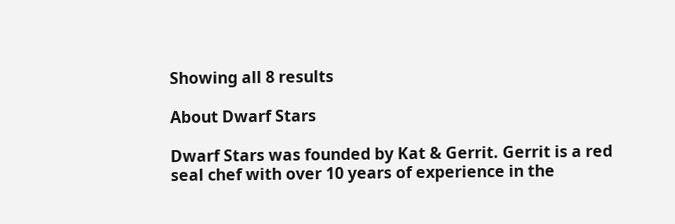Showing all 8 results

About Dwarf Stars

Dwarf Stars was founded by Kat & Gerrit. Gerrit is a red seal chef with over 10 years of experience in the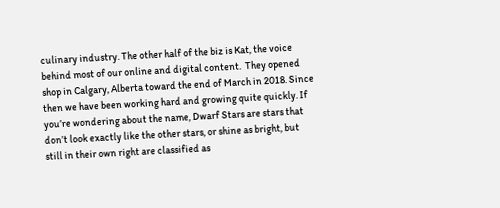culinary industry. The other half of the biz is Kat, the voice behind most of our online and digital content.  They opened shop in Calgary, Alberta toward the end of March in 2018. Since then we have been working hard and growing quite quickly. If you’re wondering about the name, Dwarf Stars are stars that don’t look exactly like the other stars, or shine as bright, but still in their own right are classified as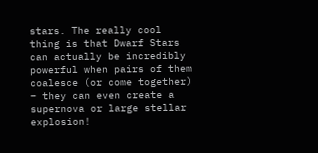stars. The really cool thing is that Dwarf Stars can actually be incredibly powerful when pairs of them coalesce (or come together) – they can even create a supernova or large stellar explosion!